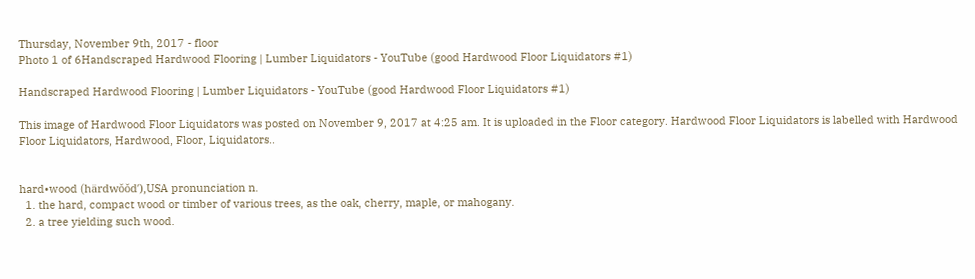Thursday, November 9th, 2017 - floor
Photo 1 of 6Handscraped Hardwood Flooring | Lumber Liquidators - YouTube (good Hardwood Floor Liquidators #1)

Handscraped Hardwood Flooring | Lumber Liquidators - YouTube (good Hardwood Floor Liquidators #1)

This image of Hardwood Floor Liquidators was posted on November 9, 2017 at 4:25 am. It is uploaded in the Floor category. Hardwood Floor Liquidators is labelled with Hardwood Floor Liquidators, Hardwood, Floor, Liquidators..


hard•wood (härdwŏŏd′),USA pronunciation n.
  1. the hard, compact wood or timber of various trees, as the oak, cherry, maple, or mahogany.
  2. a tree yielding such wood.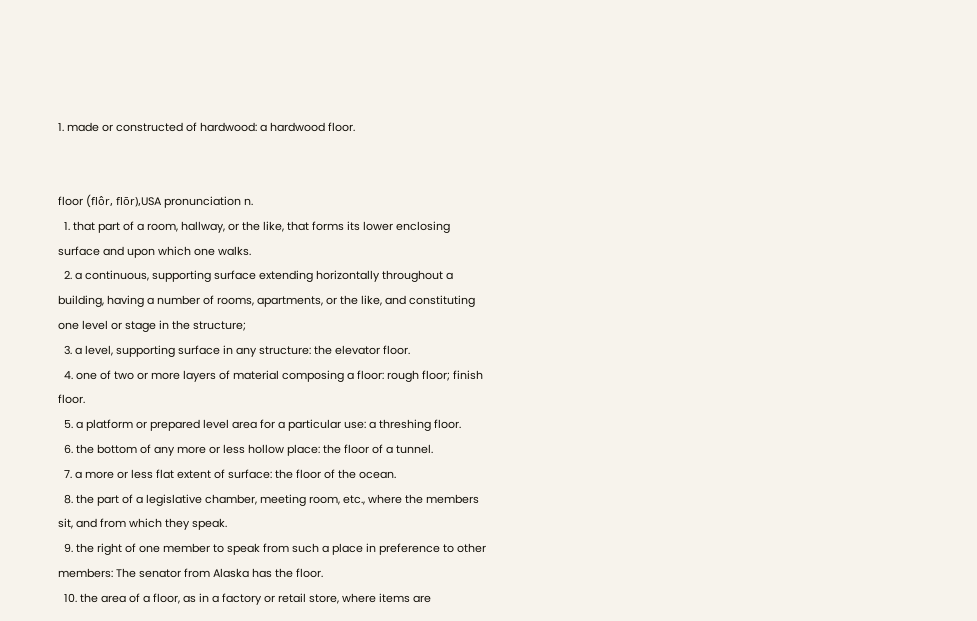1. made or constructed of hardwood: a hardwood floor.


floor (flôr, flōr),USA pronunciation n.
  1. that part of a room, hallway, or the like, that forms its lower enclosing surface and upon which one walks.
  2. a continuous, supporting surface extending horizontally throughout a building, having a number of rooms, apartments, or the like, and constituting one level or stage in the structure;
  3. a level, supporting surface in any structure: the elevator floor.
  4. one of two or more layers of material composing a floor: rough floor; finish floor.
  5. a platform or prepared level area for a particular use: a threshing floor.
  6. the bottom of any more or less hollow place: the floor of a tunnel.
  7. a more or less flat extent of surface: the floor of the ocean.
  8. the part of a legislative chamber, meeting room, etc., where the members sit, and from which they speak.
  9. the right of one member to speak from such a place in preference to other members: The senator from Alaska has the floor.
  10. the area of a floor, as in a factory or retail store, where items are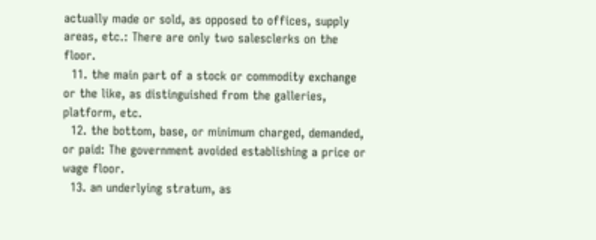actually made or sold, as opposed to offices, supply areas, etc.: There are only two salesclerks on the floor.
  11. the main part of a stock or commodity exchange or the like, as distinguished from the galleries, platform, etc.
  12. the bottom, base, or minimum charged, demanded, or paid: The government avoided establishing a price or wage floor.
  13. an underlying stratum, as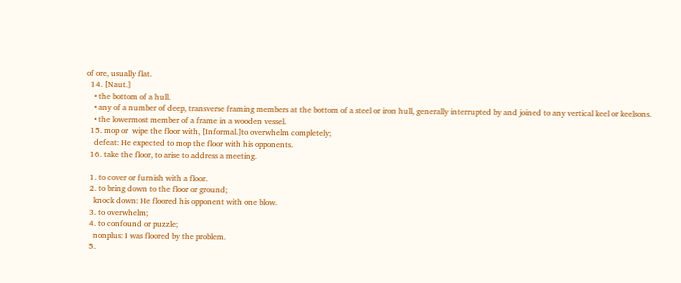of ore, usually flat.
  14. [Naut.]
    • the bottom of a hull.
    • any of a number of deep, transverse framing members at the bottom of a steel or iron hull, generally interrupted by and joined to any vertical keel or keelsons.
    • the lowermost member of a frame in a wooden vessel.
  15. mop or  wipe the floor with, [Informal.]to overwhelm completely;
    defeat: He expected to mop the floor with his opponents.
  16. take the floor, to arise to address a meeting.

  1. to cover or furnish with a floor.
  2. to bring down to the floor or ground;
    knock down: He floored his opponent with one blow.
  3. to overwhelm;
  4. to confound or puzzle;
    nonplus: I was floored by the problem.
  5.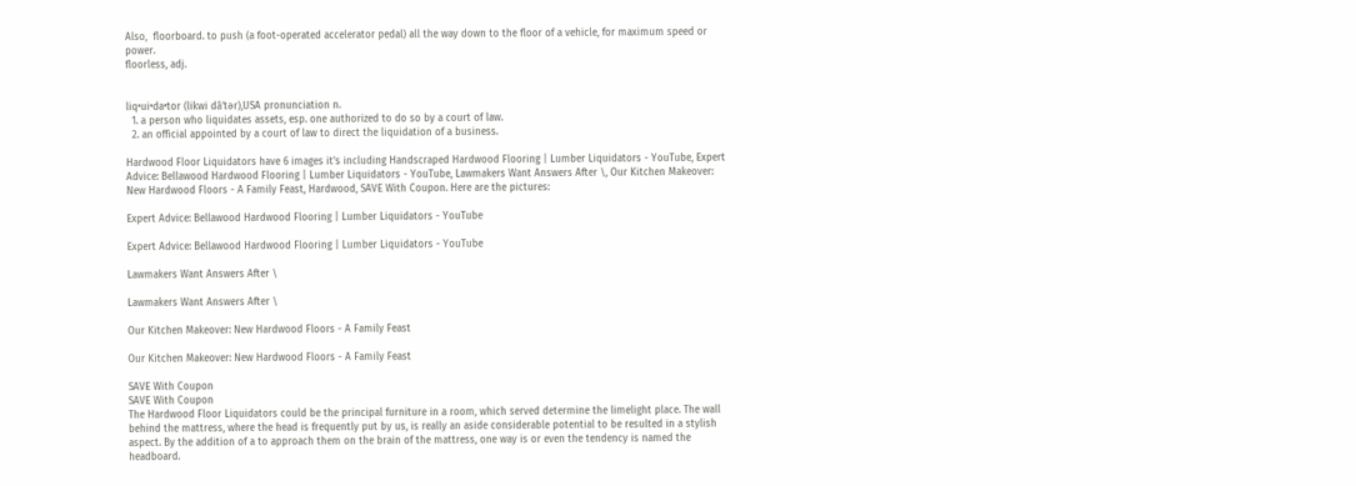Also,  floorboard. to push (a foot-operated accelerator pedal) all the way down to the floor of a vehicle, for maximum speed or power.
floorless, adj.


liq•ui•da•tor (likwi dā′tər),USA pronunciation n.
  1. a person who liquidates assets, esp. one authorized to do so by a court of law.
  2. an official appointed by a court of law to direct the liquidation of a business.

Hardwood Floor Liquidators have 6 images it's including Handscraped Hardwood Flooring | Lumber Liquidators - YouTube, Expert Advice: Bellawood Hardwood Flooring | Lumber Liquidators - YouTube, Lawmakers Want Answers After \, Our Kitchen Makeover: New Hardwood Floors - A Family Feast, Hardwood, SAVE With Coupon. Here are the pictures:

Expert Advice: Bellawood Hardwood Flooring | Lumber Liquidators - YouTube

Expert Advice: Bellawood Hardwood Flooring | Lumber Liquidators - YouTube

Lawmakers Want Answers After \

Lawmakers Want Answers After \

Our Kitchen Makeover: New Hardwood Floors - A Family Feast

Our Kitchen Makeover: New Hardwood Floors - A Family Feast

SAVE With Coupon
SAVE With Coupon
The Hardwood Floor Liquidators could be the principal furniture in a room, which served determine the limelight place. The wall behind the mattress, where the head is frequently put by us, is really an aside considerable potential to be resulted in a stylish aspect. By the addition of a to approach them on the brain of the mattress, one way is or even the tendency is named the headboard.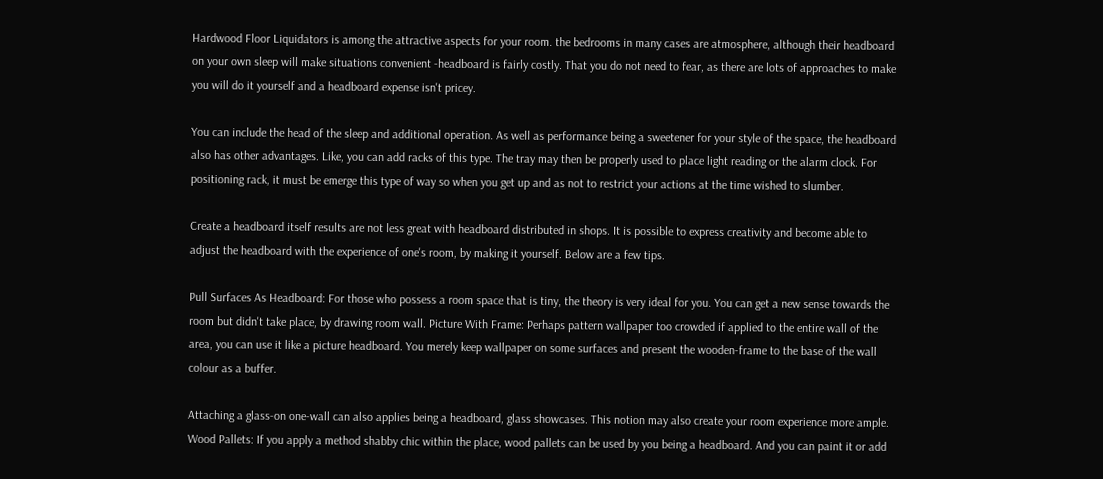Hardwood Floor Liquidators is among the attractive aspects for your room. the bedrooms in many cases are atmosphere, although their headboard on your own sleep will make situations convenient -headboard is fairly costly. That you do not need to fear, as there are lots of approaches to make you will do it yourself and a headboard expense isn't pricey.

You can include the head of the sleep and additional operation. As well as performance being a sweetener for your style of the space, the headboard also has other advantages. Like, you can add racks of this type. The tray may then be properly used to place light reading or the alarm clock. For positioning rack, it must be emerge this type of way so when you get up and as not to restrict your actions at the time wished to slumber.

Create a headboard itself results are not less great with headboard distributed in shops. It is possible to express creativity and become able to adjust the headboard with the experience of one's room, by making it yourself. Below are a few tips.

Pull Surfaces As Headboard: For those who possess a room space that is tiny, the theory is very ideal for you. You can get a new sense towards the room but didn't take place, by drawing room wall. Picture With Frame: Perhaps pattern wallpaper too crowded if applied to the entire wall of the area, you can use it like a picture headboard. You merely keep wallpaper on some surfaces and present the wooden-frame to the base of the wall colour as a buffer.

Attaching a glass-on one-wall can also applies being a headboard, glass showcases. This notion may also create your room experience more ample. Wood Pallets: If you apply a method shabby chic within the place, wood pallets can be used by you being a headboard. And you can paint it or add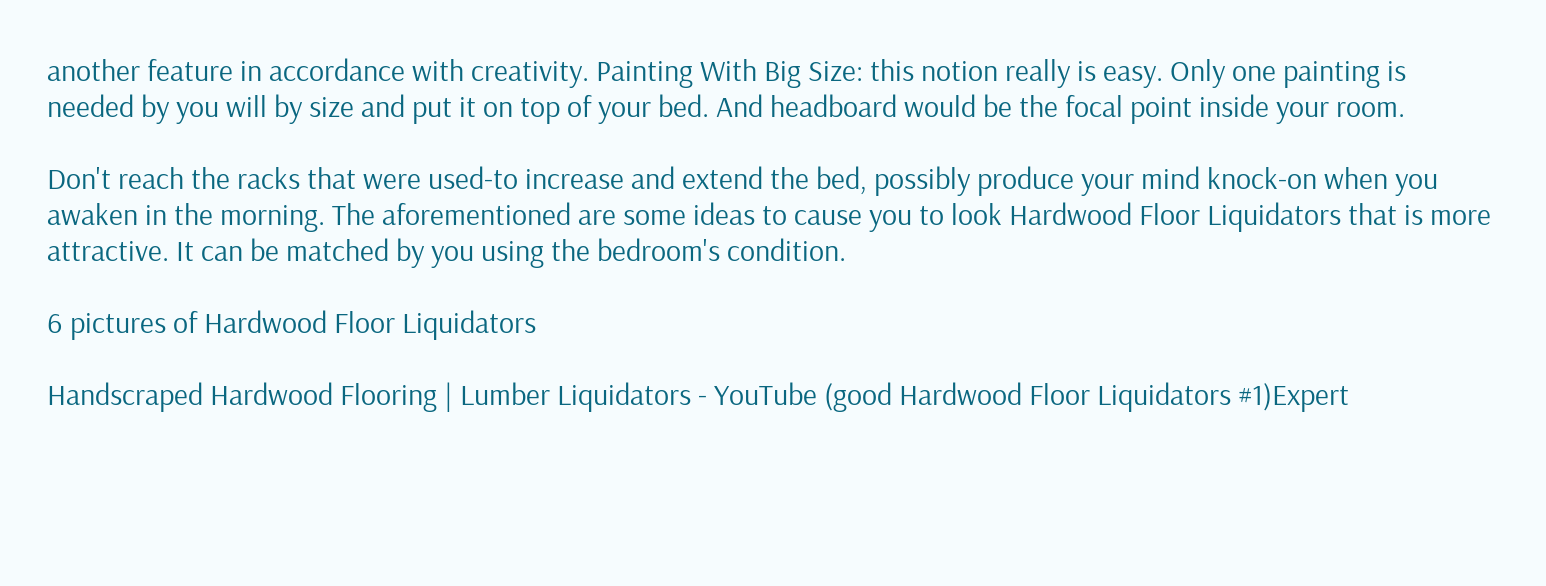another feature in accordance with creativity. Painting With Big Size: this notion really is easy. Only one painting is needed by you will by size and put it on top of your bed. And headboard would be the focal point inside your room.

Don't reach the racks that were used-to increase and extend the bed, possibly produce your mind knock-on when you awaken in the morning. The aforementioned are some ideas to cause you to look Hardwood Floor Liquidators that is more attractive. It can be matched by you using the bedroom's condition.

6 pictures of Hardwood Floor Liquidators

Handscraped Hardwood Flooring | Lumber Liquidators - YouTube (good Hardwood Floor Liquidators #1)Expert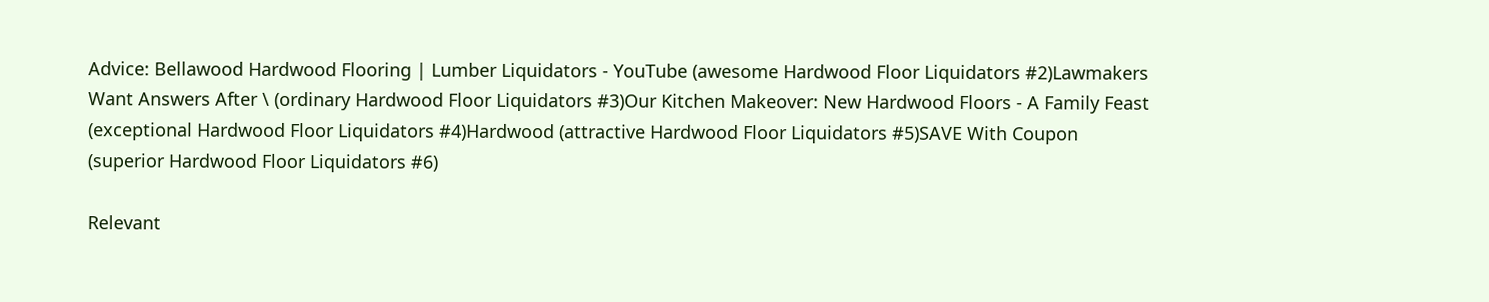Advice: Bellawood Hardwood Flooring | Lumber Liquidators - YouTube (awesome Hardwood Floor Liquidators #2)Lawmakers Want Answers After \ (ordinary Hardwood Floor Liquidators #3)Our Kitchen Makeover: New Hardwood Floors - A Family Feast (exceptional Hardwood Floor Liquidators #4)Hardwood (attractive Hardwood Floor Liquidators #5)SAVE With Coupon (superior Hardwood Floor Liquidators #6)

Relevant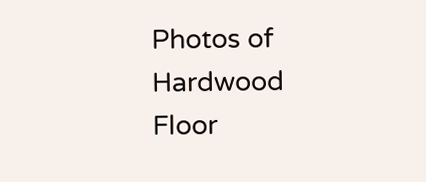Photos of Hardwood Floor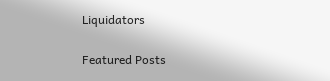Liquidators

Featured Posts